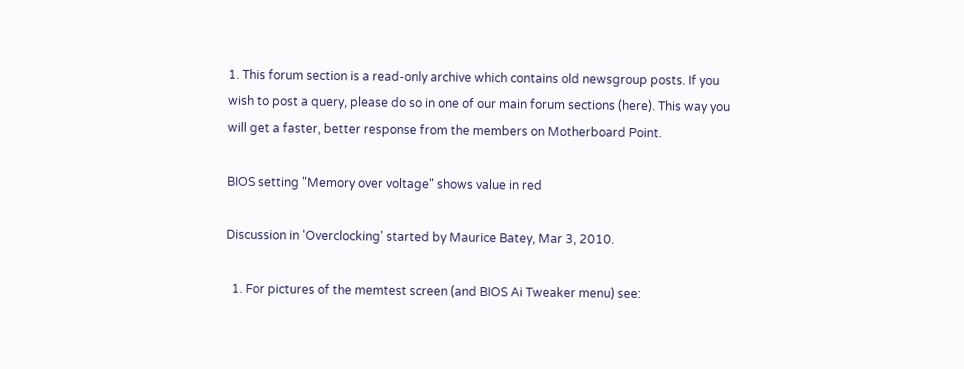1. This forum section is a read-only archive which contains old newsgroup posts. If you wish to post a query, please do so in one of our main forum sections (here). This way you will get a faster, better response from the members on Motherboard Point.

BIOS setting "Memory over voltage" shows value in red

Discussion in 'Overclocking' started by Maurice Batey, Mar 3, 2010.

  1. For pictures of the memtest screen (and BIOS Ai Tweaker menu) see: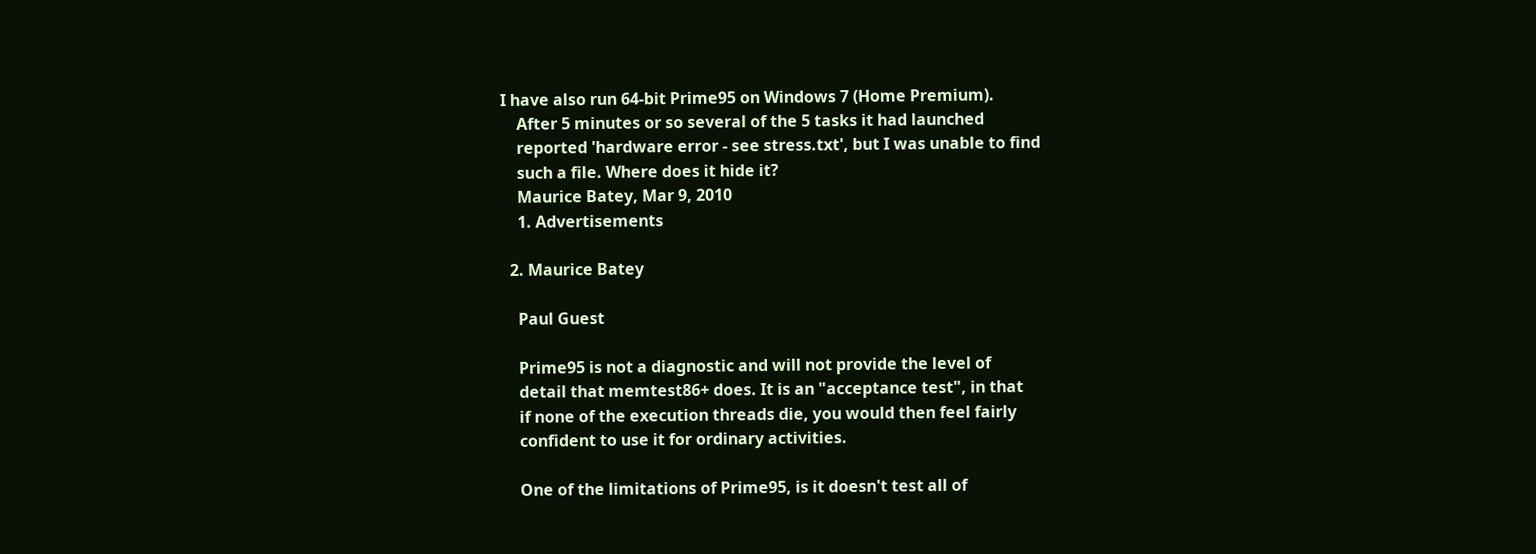I have also run 64-bit Prime95 on Windows 7 (Home Premium).
    After 5 minutes or so several of the 5 tasks it had launched
    reported 'hardware error - see stress.txt', but I was unable to find
    such a file. Where does it hide it?
    Maurice Batey, Mar 9, 2010
    1. Advertisements

  2. Maurice Batey

    Paul Guest

    Prime95 is not a diagnostic and will not provide the level of
    detail that memtest86+ does. It is an "acceptance test", in that
    if none of the execution threads die, you would then feel fairly
    confident to use it for ordinary activities.

    One of the limitations of Prime95, is it doesn't test all of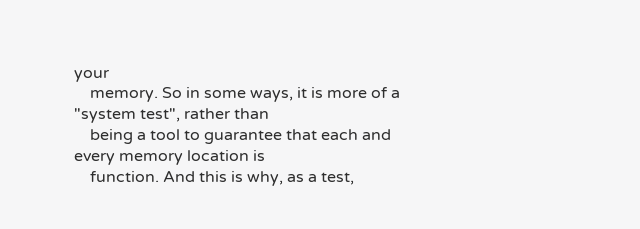your
    memory. So in some ways, it is more of a "system test", rather than
    being a tool to guarantee that each and every memory location is
    function. And this is why, as a test,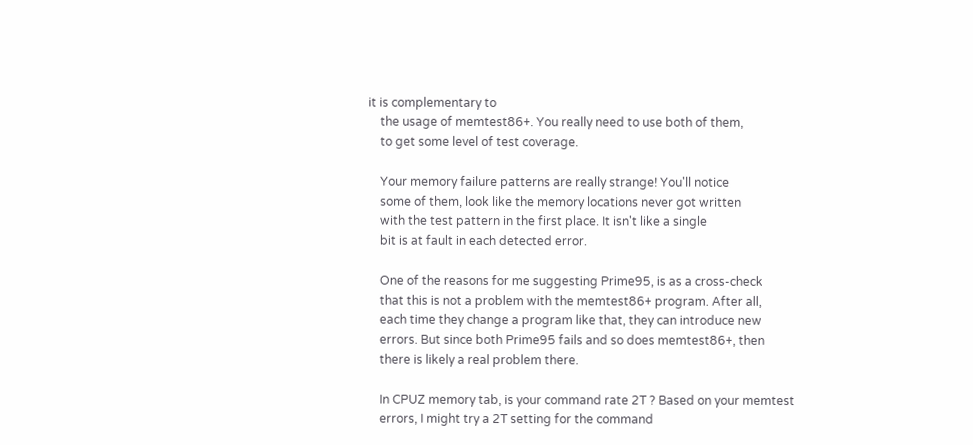it is complementary to
    the usage of memtest86+. You really need to use both of them,
    to get some level of test coverage.

    Your memory failure patterns are really strange! You'll notice
    some of them, look like the memory locations never got written
    with the test pattern in the first place. It isn't like a single
    bit is at fault in each detected error.

    One of the reasons for me suggesting Prime95, is as a cross-check
    that this is not a problem with the memtest86+ program. After all,
    each time they change a program like that, they can introduce new
    errors. But since both Prime95 fails and so does memtest86+, then
    there is likely a real problem there.

    In CPUZ memory tab, is your command rate 2T ? Based on your memtest
    errors, I might try a 2T setting for the command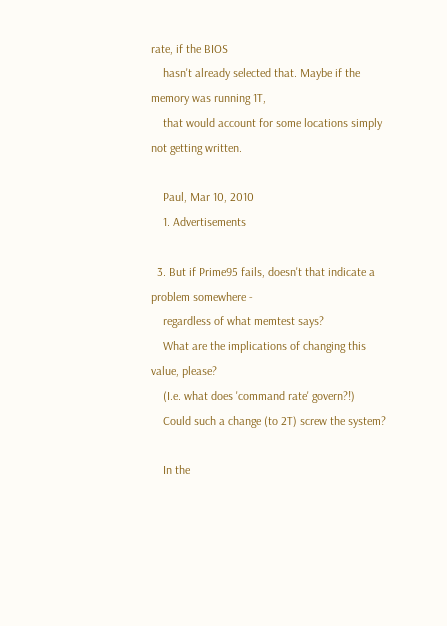rate, if the BIOS
    hasn't already selected that. Maybe if the memory was running 1T,
    that would account for some locations simply not getting written.

    Paul, Mar 10, 2010
    1. Advertisements

  3. But if Prime95 fails, doesn't that indicate a problem somewhere -
    regardless of what memtest says?
    What are the implications of changing this value, please?
    (I.e. what does 'command rate' govern?!)
    Could such a change (to 2T) screw the system?

    In the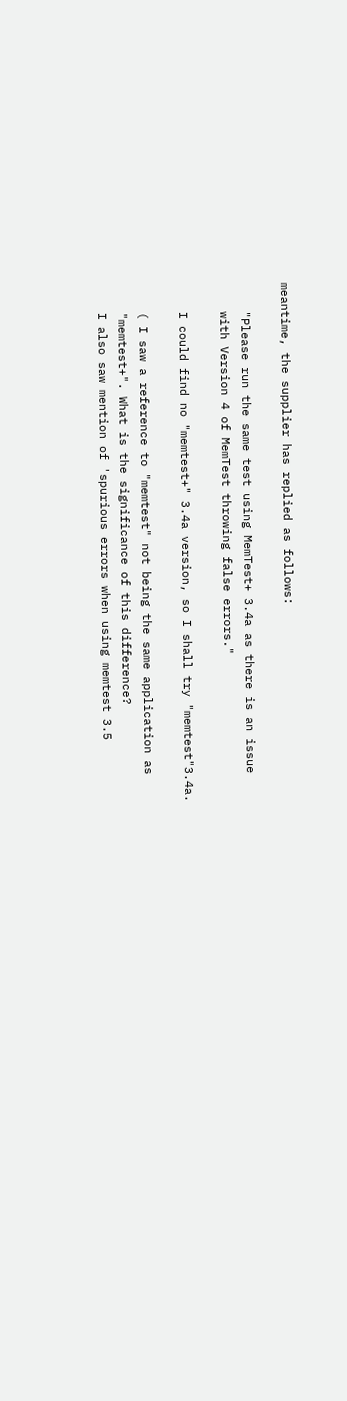meantime, the supplier has replied as follows:

    "Please run the same test using MemTest+ 3.4a as there is an issue
    with Version 4 of MemTest throwing false errors."

    I could find no "memtest+" 3.4a version, so I shall try "memtest"3.4a.

    ( I saw a reference to "memtest" not being the same application as
    "memtest+". What is the significance of this difference?
    I also saw mention of 'spurious errors when using memtest 3.5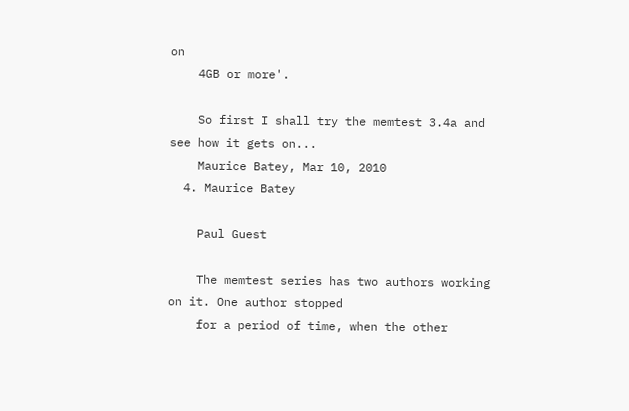on
    4GB or more'.

    So first I shall try the memtest 3.4a and see how it gets on...
    Maurice Batey, Mar 10, 2010
  4. Maurice Batey

    Paul Guest

    The memtest series has two authors working on it. One author stopped
    for a period of time, when the other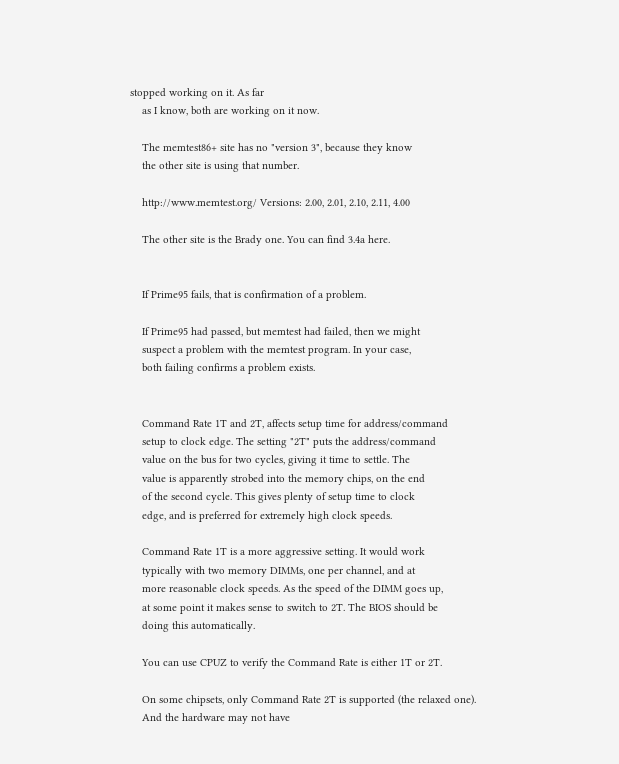stopped working on it. As far
    as I know, both are working on it now.

    The memtest86+ site has no "version 3", because they know
    the other site is using that number.

    http://www.memtest.org/ Versions: 2.00, 2.01, 2.10, 2.11, 4.00

    The other site is the Brady one. You can find 3.4a here.


    If Prime95 fails, that is confirmation of a problem.

    If Prime95 had passed, but memtest had failed, then we might
    suspect a problem with the memtest program. In your case,
    both failing confirms a problem exists.


    Command Rate 1T and 2T, affects setup time for address/command
    setup to clock edge. The setting "2T" puts the address/command
    value on the bus for two cycles, giving it time to settle. The
    value is apparently strobed into the memory chips, on the end
    of the second cycle. This gives plenty of setup time to clock
    edge, and is preferred for extremely high clock speeds.

    Command Rate 1T is a more aggressive setting. It would work
    typically with two memory DIMMs, one per channel, and at
    more reasonable clock speeds. As the speed of the DIMM goes up,
    at some point it makes sense to switch to 2T. The BIOS should be
    doing this automatically.

    You can use CPUZ to verify the Command Rate is either 1T or 2T.

    On some chipsets, only Command Rate 2T is supported (the relaxed one).
    And the hardware may not have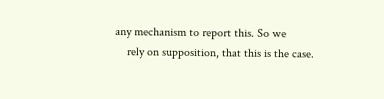any mechanism to report this. So we
    rely on supposition, that this is the case.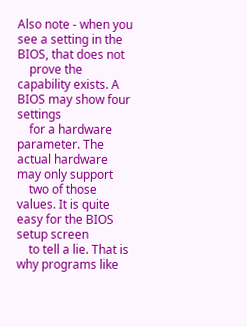Also note - when you see a setting in the BIOS, that does not
    prove the capability exists. A BIOS may show four settings
    for a hardware parameter. The actual hardware may only support
    two of those values. It is quite easy for the BIOS setup screen
    to tell a lie. That is why programs like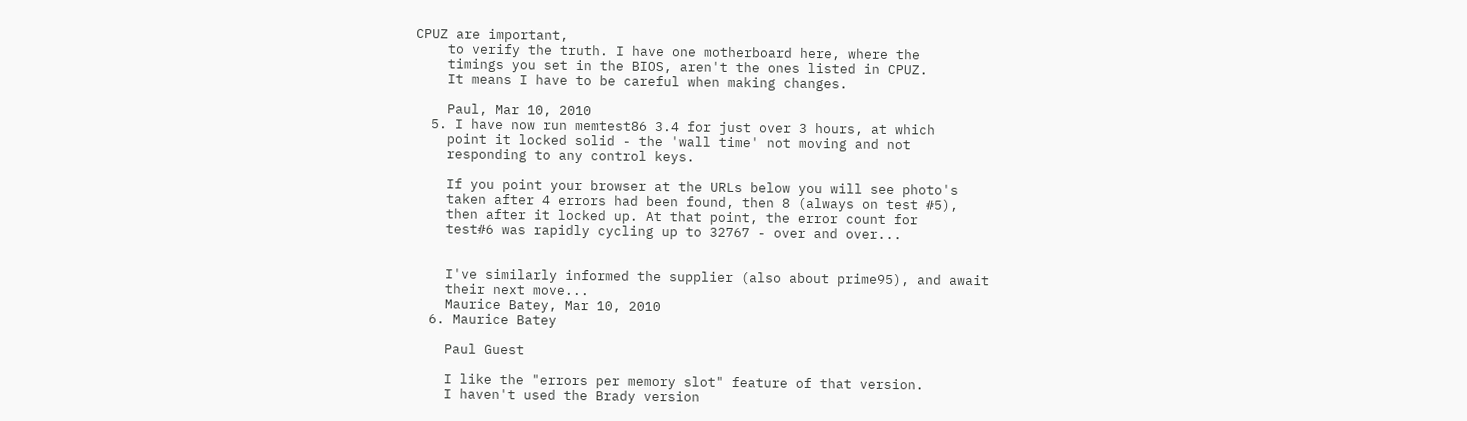CPUZ are important,
    to verify the truth. I have one motherboard here, where the
    timings you set in the BIOS, aren't the ones listed in CPUZ.
    It means I have to be careful when making changes.

    Paul, Mar 10, 2010
  5. I have now run memtest86 3.4 for just over 3 hours, at which
    point it locked solid - the 'wall time' not moving and not
    responding to any control keys.

    If you point your browser at the URLs below you will see photo's
    taken after 4 errors had been found, then 8 (always on test #5),
    then after it locked up. At that point, the error count for
    test#6 was rapidly cycling up to 32767 - over and over...


    I've similarly informed the supplier (also about prime95), and await
    their next move...
    Maurice Batey, Mar 10, 2010
  6. Maurice Batey

    Paul Guest

    I like the "errors per memory slot" feature of that version.
    I haven't used the Brady version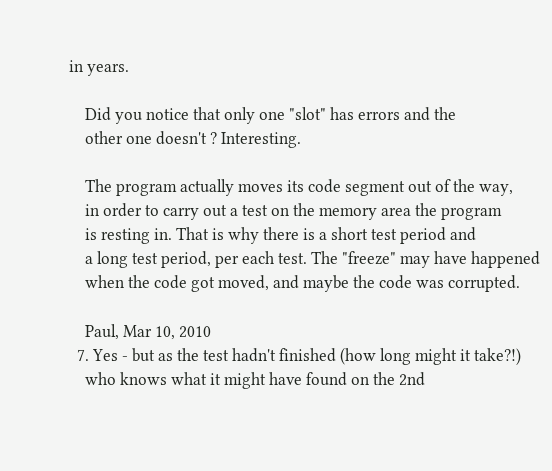in years.

    Did you notice that only one "slot" has errors and the
    other one doesn't ? Interesting.

    The program actually moves its code segment out of the way,
    in order to carry out a test on the memory area the program
    is resting in. That is why there is a short test period and
    a long test period, per each test. The "freeze" may have happened
    when the code got moved, and maybe the code was corrupted.

    Paul, Mar 10, 2010
  7. Yes - but as the test hadn't finished (how long might it take?!)
    who knows what it might have found on the 2nd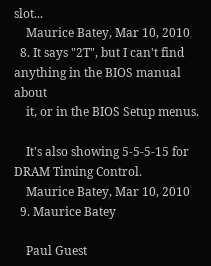slot...
    Maurice Batey, Mar 10, 2010
  8. It says "2T", but I can't find anything in the BIOS manual about
    it, or in the BIOS Setup menus.

    It's also showing 5-5-5-15 for DRAM Timing Control.
    Maurice Batey, Mar 10, 2010
  9. Maurice Batey

    Paul Guest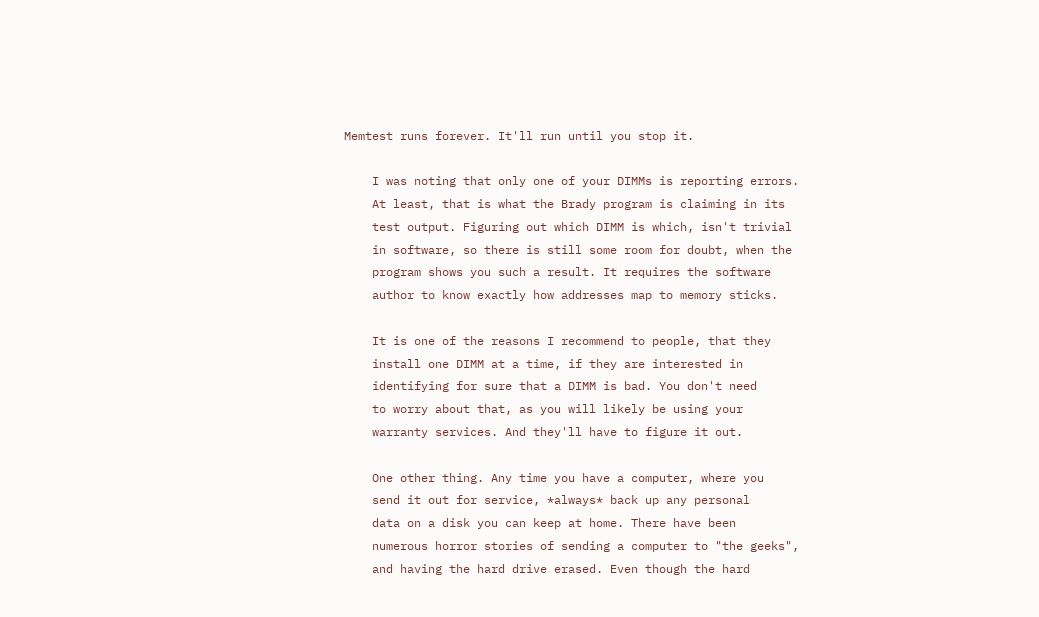Memtest runs forever. It'll run until you stop it.

    I was noting that only one of your DIMMs is reporting errors.
    At least, that is what the Brady program is claiming in its
    test output. Figuring out which DIMM is which, isn't trivial
    in software, so there is still some room for doubt, when the
    program shows you such a result. It requires the software
    author to know exactly how addresses map to memory sticks.

    It is one of the reasons I recommend to people, that they
    install one DIMM at a time, if they are interested in
    identifying for sure that a DIMM is bad. You don't need
    to worry about that, as you will likely be using your
    warranty services. And they'll have to figure it out.

    One other thing. Any time you have a computer, where you
    send it out for service, *always* back up any personal
    data on a disk you can keep at home. There have been
    numerous horror stories of sending a computer to "the geeks",
    and having the hard drive erased. Even though the hard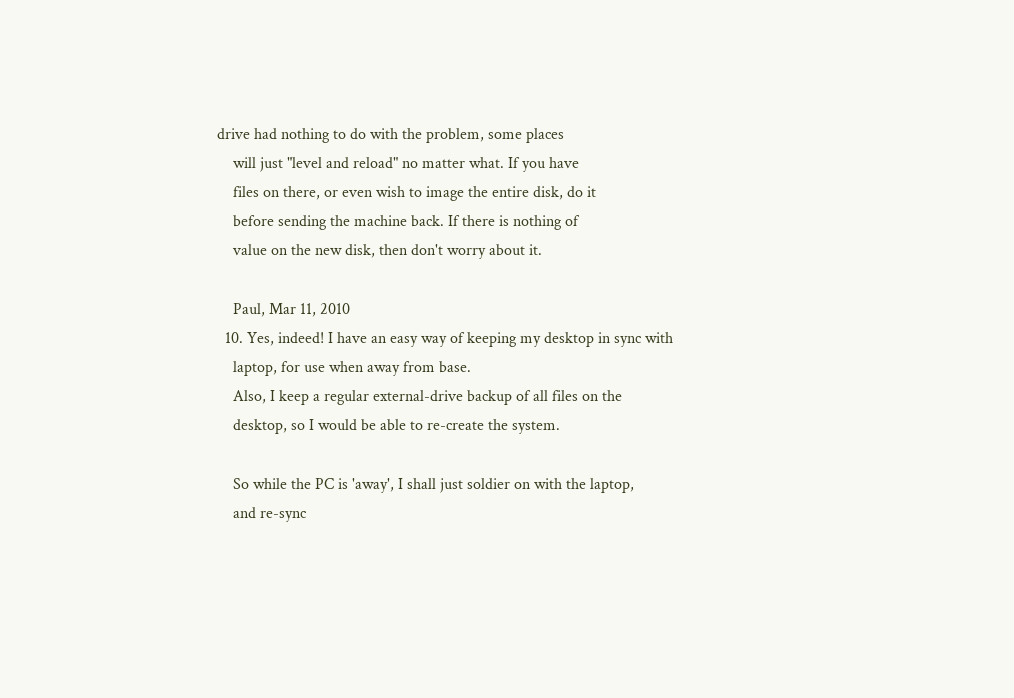drive had nothing to do with the problem, some places
    will just "level and reload" no matter what. If you have
    files on there, or even wish to image the entire disk, do it
    before sending the machine back. If there is nothing of
    value on the new disk, then don't worry about it.

    Paul, Mar 11, 2010
  10. Yes, indeed! I have an easy way of keeping my desktop in sync with
    laptop, for use when away from base.
    Also, I keep a regular external-drive backup of all files on the
    desktop, so I would be able to re-create the system.

    So while the PC is 'away', I shall just soldier on with the laptop,
    and re-sync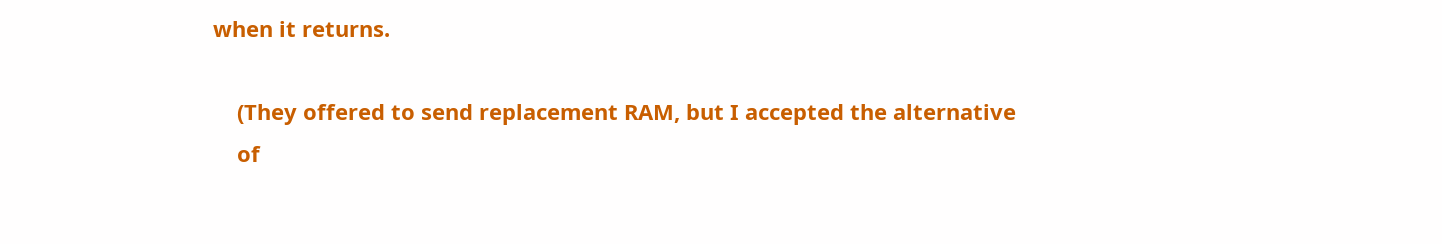when it returns.

    (They offered to send replacement RAM, but I accepted the alternative
    of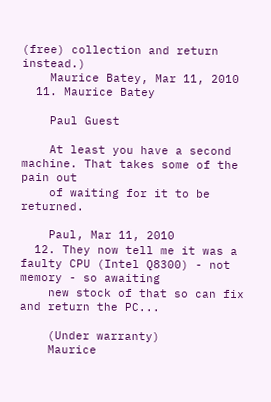(free) collection and return instead.)
    Maurice Batey, Mar 11, 2010
  11. Maurice Batey

    Paul Guest

    At least you have a second machine. That takes some of the pain out
    of waiting for it to be returned.

    Paul, Mar 11, 2010
  12. They now tell me it was a faulty CPU (Intel Q8300) - not memory - so awaiting
    new stock of that so can fix and return the PC...

    (Under warranty)
    Maurice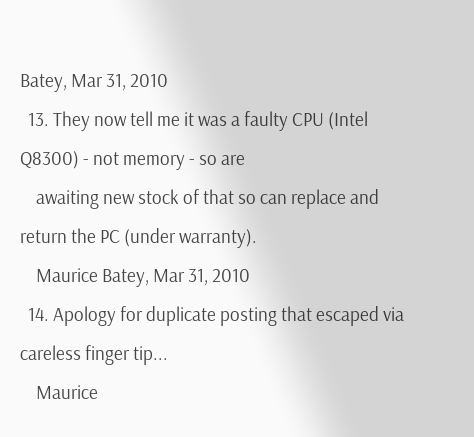Batey, Mar 31, 2010
  13. They now tell me it was a faulty CPU (Intel Q8300) - not memory - so are
    awaiting new stock of that so can replace and return the PC (under warranty).
    Maurice Batey, Mar 31, 2010
  14. Apology for duplicate posting that escaped via careless finger tip...
    Maurice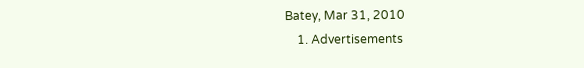Batey, Mar 31, 2010
    1. Advertisements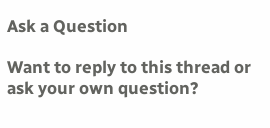Ask a Question

Want to reply to this thread or ask your own question?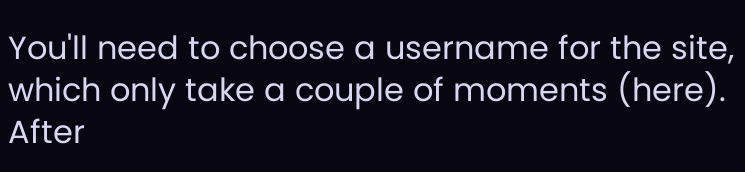You'll need to choose a username for the site, which only take a couple of moments (here). After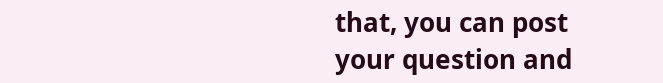that, you can post your question and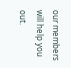our members will help you out.